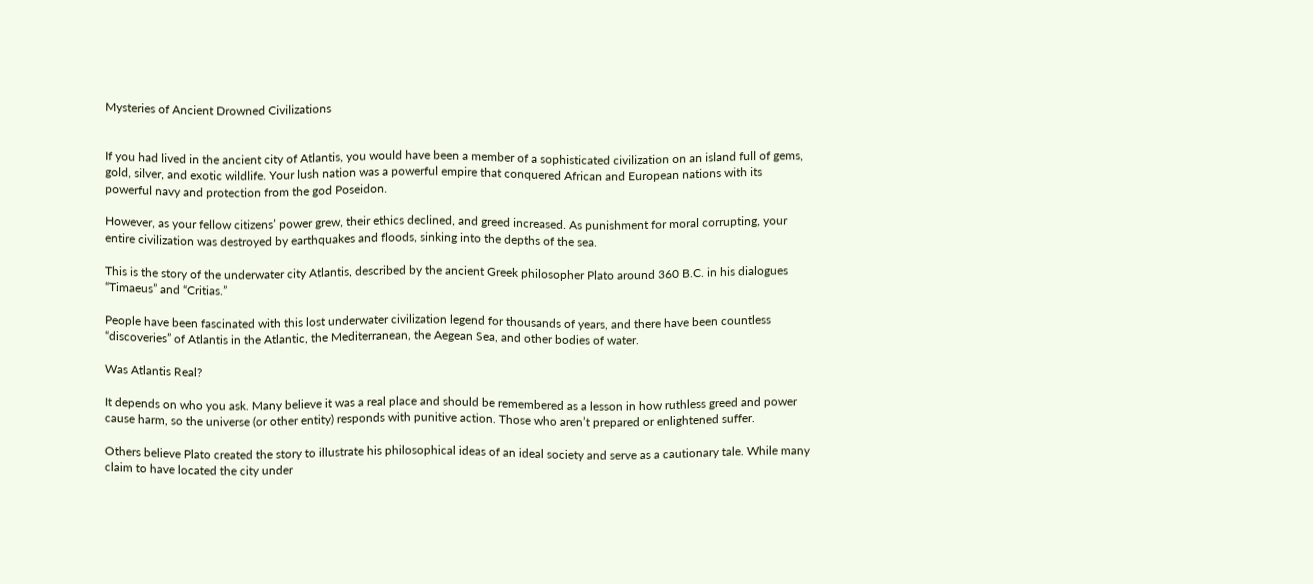Mysteries of Ancient Drowned Civilizations


If you had lived in the ancient city of Atlantis, you would have been a member of a sophisticated civilization on an island full of gems, gold, silver, and exotic wildlife. Your lush nation was a powerful empire that conquered African and European nations with its powerful navy and protection from the god Poseidon.

However, as your fellow citizens’ power grew, their ethics declined, and greed increased. As punishment for moral corrupting, your entire civilization was destroyed by earthquakes and floods, sinking into the depths of the sea.

This is the story of the underwater city Atlantis, described by the ancient Greek philosopher Plato around 360 B.C. in his dialogues “Timaeus” and “Critias.”

People have been fascinated with this lost underwater civilization legend for thousands of years, and there have been countless “discoveries” of Atlantis in the Atlantic, the Mediterranean, the Aegean Sea, and other bodies of water.

Was Atlantis Real?

It depends on who you ask. Many believe it was a real place and should be remembered as a lesson in how ruthless greed and power cause harm, so the universe (or other entity) responds with punitive action. Those who aren’t prepared or enlightened suffer.

Others believe Plato created the story to illustrate his philosophical ideas of an ideal society and serve as a cautionary tale. While many claim to have located the city under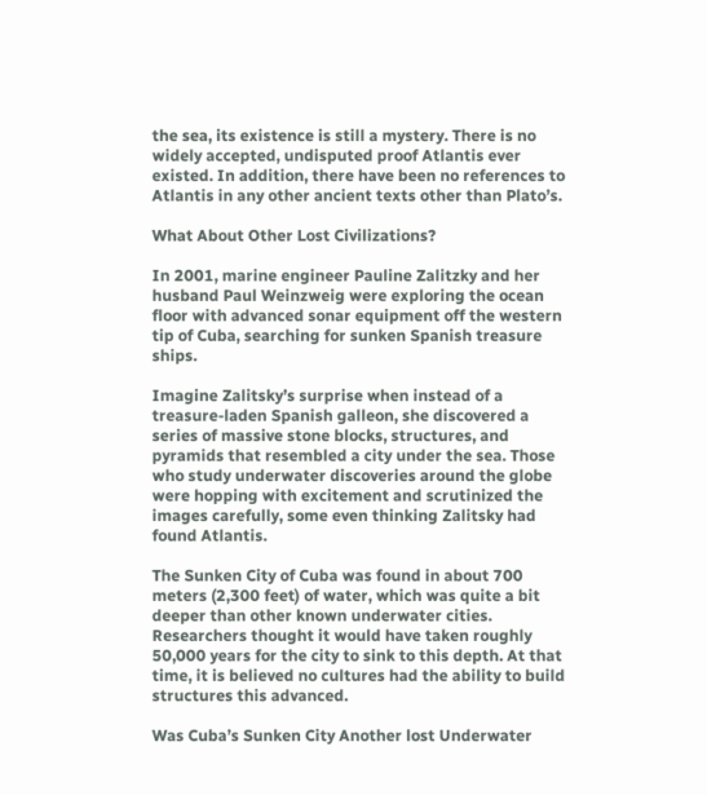the sea, its existence is still a mystery. There is no widely accepted, undisputed proof Atlantis ever existed. In addition, there have been no references to Atlantis in any other ancient texts other than Plato’s.

What About Other Lost Civilizations?

In 2001, marine engineer Pauline Zalitzky and her husband Paul Weinzweig were exploring the ocean floor with advanced sonar equipment off the western tip of Cuba, searching for sunken Spanish treasure ships.

Imagine Zalitsky’s surprise when instead of a treasure-laden Spanish galleon, she discovered a series of massive stone blocks, structures, and pyramids that resembled a city under the sea. Those who study underwater discoveries around the globe were hopping with excitement and scrutinized the images carefully, some even thinking Zalitsky had found Atlantis.

The Sunken City of Cuba was found in about 700 meters (2,300 feet) of water, which was quite a bit deeper than other known underwater cities. Researchers thought it would have taken roughly 50,000 years for the city to sink to this depth. At that time, it is believed no cultures had the ability to build structures this advanced.

Was Cuba’s Sunken City Another lost Underwater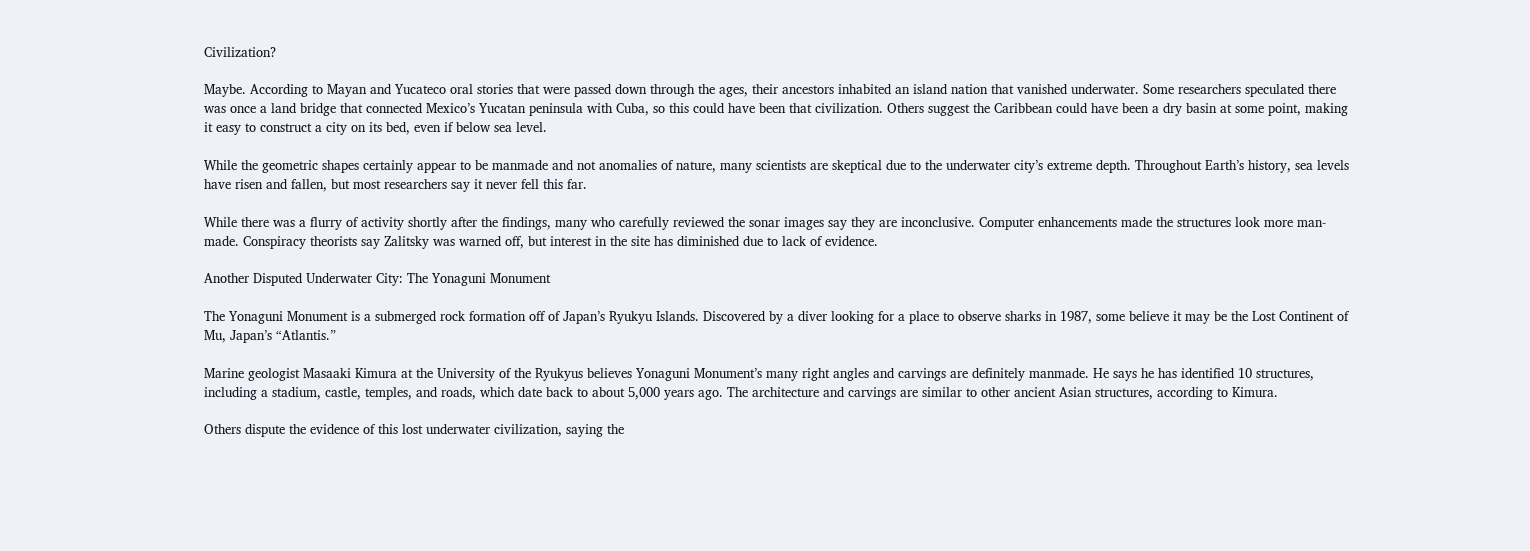Civilization?

Maybe. According to Mayan and Yucateco oral stories that were passed down through the ages, their ancestors inhabited an island nation that vanished underwater. Some researchers speculated there was once a land bridge that connected Mexico’s Yucatan peninsula with Cuba, so this could have been that civilization. Others suggest the Caribbean could have been a dry basin at some point, making it easy to construct a city on its bed, even if below sea level.

While the geometric shapes certainly appear to be manmade and not anomalies of nature, many scientists are skeptical due to the underwater city’s extreme depth. Throughout Earth’s history, sea levels have risen and fallen, but most researchers say it never fell this far.

While there was a flurry of activity shortly after the findings, many who carefully reviewed the sonar images say they are inconclusive. Computer enhancements made the structures look more man-made. Conspiracy theorists say Zalitsky was warned off, but interest in the site has diminished due to lack of evidence.

Another Disputed Underwater City: The Yonaguni Monument

The Yonaguni Monument is a submerged rock formation off of Japan’s Ryukyu Islands. Discovered by a diver looking for a place to observe sharks in 1987, some believe it may be the Lost Continent of Mu, Japan’s “Atlantis.”

Marine geologist Masaaki Kimura at the University of the Ryukyus believes Yonaguni Monument’s many right angles and carvings are definitely manmade. He says he has identified 10 structures, including a stadium, castle, temples, and roads, which date back to about 5,000 years ago. The architecture and carvings are similar to other ancient Asian structures, according to Kimura.

Others dispute the evidence of this lost underwater civilization, saying the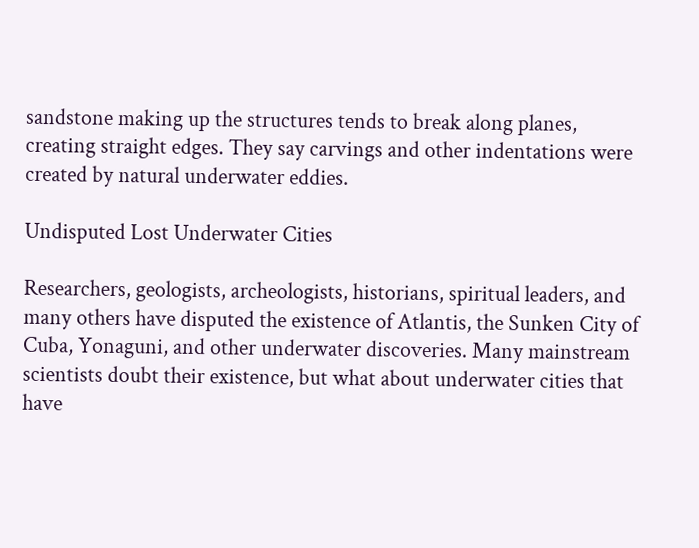sandstone making up the structures tends to break along planes, creating straight edges. They say carvings and other indentations were created by natural underwater eddies.

Undisputed Lost Underwater Cities

Researchers, geologists, archeologists, historians, spiritual leaders, and many others have disputed the existence of Atlantis, the Sunken City of Cuba, Yonaguni, and other underwater discoveries. Many mainstream scientists doubt their existence, but what about underwater cities that have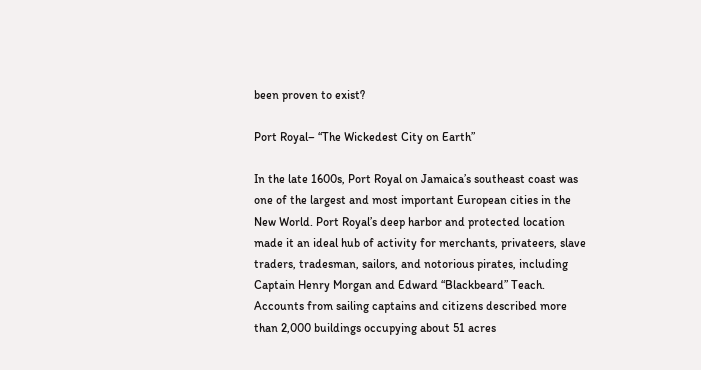been proven to exist?

Port Royal– “The Wickedest City on Earth”

In the late 1600s, Port Royal on Jamaica’s southeast coast was one of the largest and most important European cities in the New World. Port Royal’s deep harbor and protected location made it an ideal hub of activity for merchants, privateers, slave traders, tradesman, sailors, and notorious pirates, including Captain Henry Morgan and Edward “Blackbeard” Teach. Accounts from sailing captains and citizens described more than 2,000 buildings occupying about 51 acres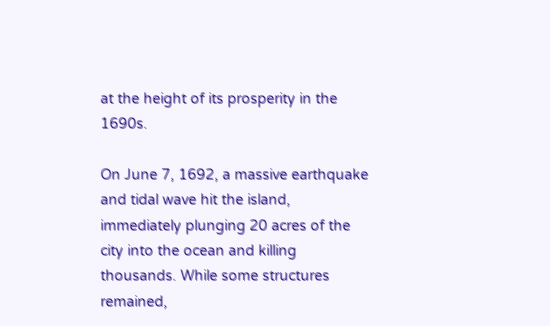at the height of its prosperity in the 1690s.

On June 7, 1692, a massive earthquake and tidal wave hit the island, immediately plunging 20 acres of the city into the ocean and killing thousands. While some structures remained,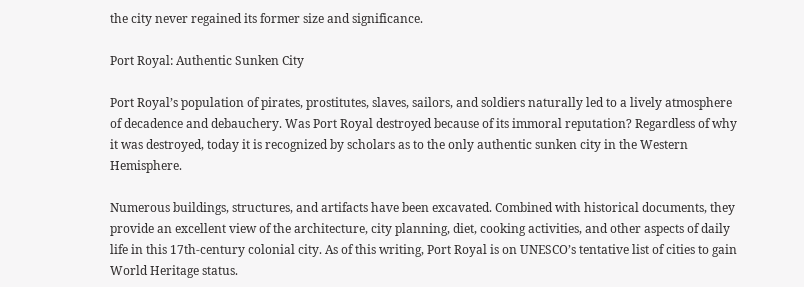the city never regained its former size and significance.

Port Royal: Authentic Sunken City

Port Royal’s population of pirates, prostitutes, slaves, sailors, and soldiers naturally led to a lively atmosphere of decadence and debauchery. Was Port Royal destroyed because of its immoral reputation? Regardless of why it was destroyed, today it is recognized by scholars as to the only authentic sunken city in the Western Hemisphere.

Numerous buildings, structures, and artifacts have been excavated. Combined with historical documents, they provide an excellent view of the architecture, city planning, diet, cooking activities, and other aspects of daily life in this 17th-century colonial city. As of this writing, Port Royal is on UNESCO’s tentative list of cities to gain World Heritage status.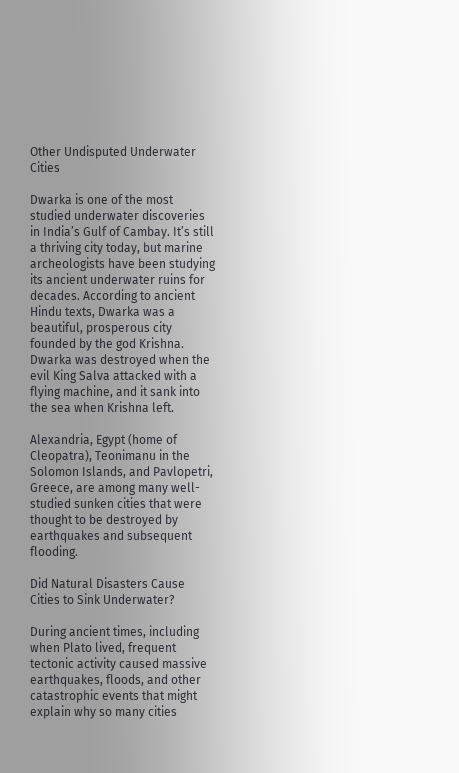Other Undisputed Underwater Cities

Dwarka is one of the most studied underwater discoveries in India’s Gulf of Cambay. It’s still a thriving city today, but marine archeologists have been studying its ancient underwater ruins for decades. According to ancient Hindu texts, Dwarka was a beautiful, prosperous city founded by the god Krishna. Dwarka was destroyed when the evil King Salva attacked with a flying machine, and it sank into the sea when Krishna left.

Alexandria, Egypt (home of Cleopatra), Teonimanu in the Solomon Islands, and Pavlopetri, Greece, are among many well-studied sunken cities that were thought to be destroyed by earthquakes and subsequent flooding.

Did Natural Disasters Cause Cities to Sink Underwater?

During ancient times, including when Plato lived, frequent tectonic activity caused massive earthquakes, floods, and other catastrophic events that might explain why so many cities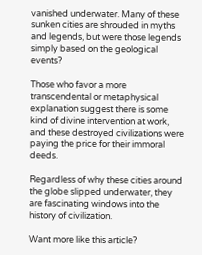vanished underwater. Many of these sunken cities are shrouded in myths and legends, but were those legends simply based on the geological events?

Those who favor a more transcendental or metaphysical explanation suggest there is some kind of divine intervention at work, and these destroyed civilizations were paying the price for their immoral deeds.

Regardless of why these cities around the globe slipped underwater, they are fascinating windows into the history of civilization.

Want more like this article?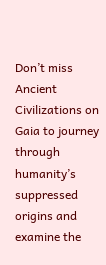Don’t miss Ancient Civilizations on Gaia to journey through humanity’s suppressed origins and examine the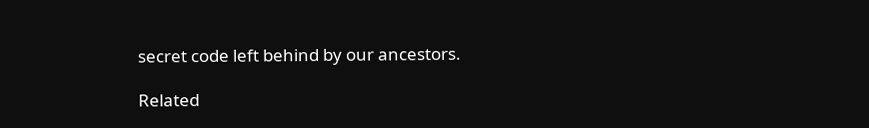secret code left behind by our ancestors.

Related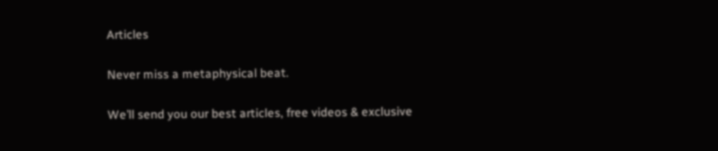Articles

Never miss a metaphysical beat.

We’ll send you our best articles, free videos & exclusive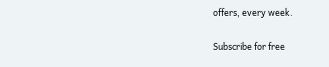offers, every week.

Subscribe for free